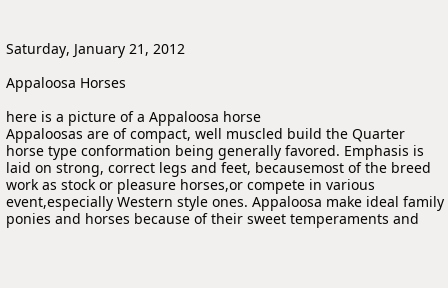Saturday, January 21, 2012

Appaloosa Horses

here is a picture of a Appaloosa horse
Appaloosas are of compact, well muscled build the Quarter horse type conformation being generally favored. Emphasis is laid on strong, correct legs and feet, becausemost of the breed work as stock or pleasure horses,or compete in various event,especially Western style ones. Appaloosa make ideal family ponies and horses because of their sweet temperaments and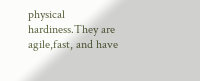physical hardiness.They are agile,fast, and have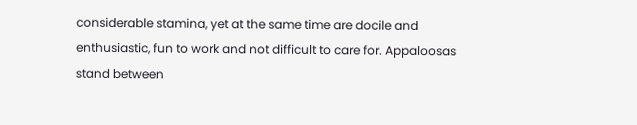considerable stamina, yet at the same time are docile and enthusiastic, fun to work and not difficult to care for. Appaloosas stand between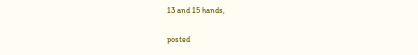13 and 15 hands,

posted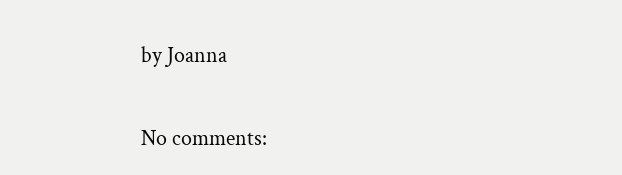by Joanna

No comments: